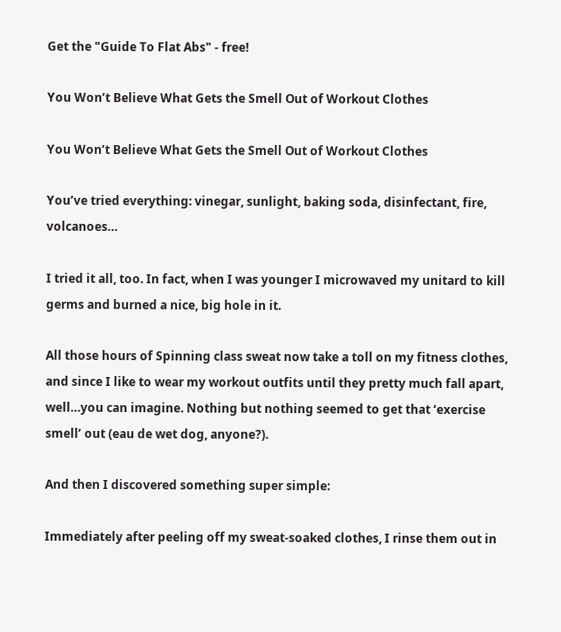Get the "Guide To Flat Abs" - free!

You Won’t Believe What Gets the Smell Out of Workout Clothes

You Won’t Believe What Gets the Smell Out of Workout Clothes

You’ve tried everything: vinegar, sunlight, baking soda, disinfectant, fire, volcanoes…

I tried it all, too. In fact, when I was younger I microwaved my unitard to kill germs and burned a nice, big hole in it.

All those hours of Spinning class sweat now take a toll on my fitness clothes, and since I like to wear my workout outfits until they pretty much fall apart, well…you can imagine. Nothing but nothing seemed to get that ‘exercise smell’ out (eau de wet dog, anyone?).

And then I discovered something super simple:

Immediately after peeling off my sweat-soaked clothes, I rinse them out in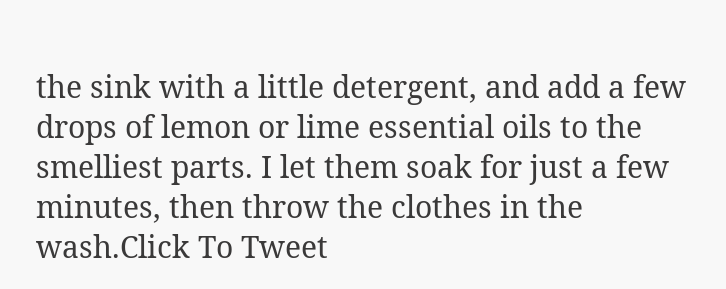the sink with a little detergent, and add a few drops of lemon or lime essential oils to the smelliest parts. I let them soak for just a few minutes, then throw the clothes in the wash.Click To Tweet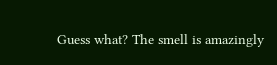Guess what? The smell is amazingly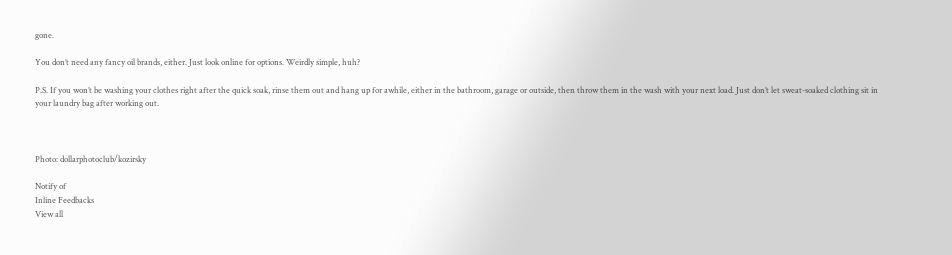gone.

You don’t need any fancy oil brands, either. Just look online for options. Weirdly simple, huh?

P.S. If you won’t be washing your clothes right after the quick soak, rinse them out and hang up for awhile, either in the bathroom, garage or outside, then throw them in the wash with your next load. Just don’t let sweat-soaked clothing sit in your laundry bag after working out.



Photo: dollarphotoclub/kozirsky

Notify of
Inline Feedbacks
View all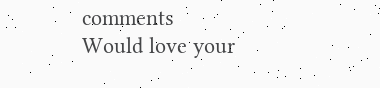comments
Would love your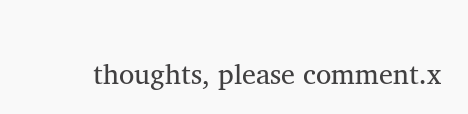thoughts, please comment.x